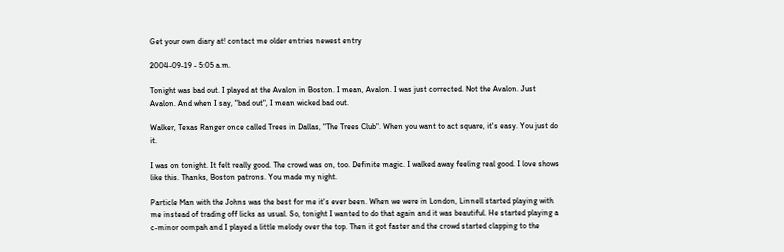Get your own diary at! contact me older entries newest entry

2004-09-19 - 5:05 a.m.

Tonight was bad out. I played at the Avalon in Boston. I mean, Avalon. I was just corrected. Not the Avalon. Just Avalon. And when I say, "bad out", I mean wicked bad out.

Walker, Texas Ranger once called Trees in Dallas, "The Trees Club". When you want to act square, it's easy. You just do it.

I was on tonight. It felt really good. The crowd was on, too. Definite magic. I walked away feeling real good. I love shows like this. Thanks, Boston patrons. You made my night.

Particle Man with the Johns was the best for me it's ever been. When we were in London, Linnell started playing with me instead of trading off licks as usual. So, tonight I wanted to do that again and it was beautiful. He started playing a c-minor oompah and I played a little melody over the top. Then it got faster and the crowd started clapping to the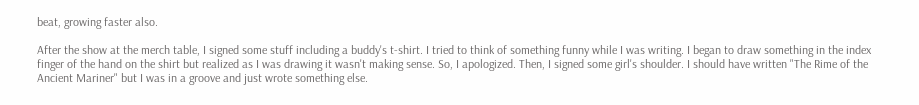beat, growing faster also.

After the show at the merch table, I signed some stuff including a buddy's t-shirt. I tried to think of something funny while I was writing. I began to draw something in the index finger of the hand on the shirt but realized as I was drawing it wasn't making sense. So, I apologized. Then, I signed some girl's shoulder. I should have written "The Rime of the Ancient Mariner" but I was in a groove and just wrote something else.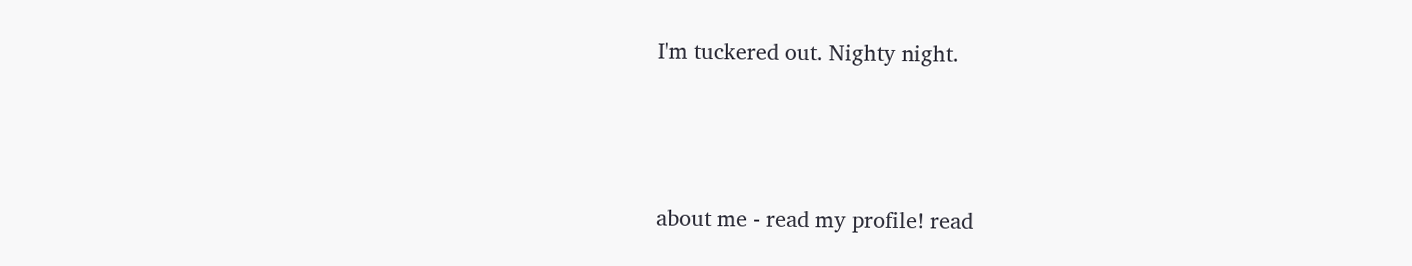I'm tuckered out. Nighty night.



about me - read my profile! read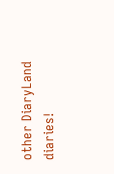other DiaryLand diaries!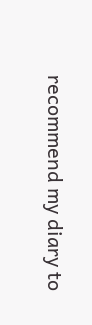recommend my diary to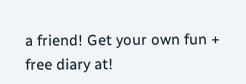a friend! Get your own fun + free diary at!